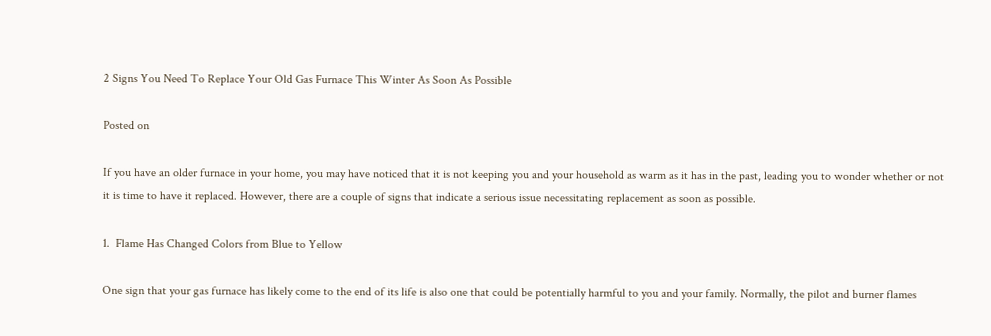2 Signs You Need To Replace Your Old Gas Furnace This Winter As Soon As Possible

Posted on

If you have an older furnace in your home, you may have noticed that it is not keeping you and your household as warm as it has in the past, leading you to wonder whether or not it is time to have it replaced. However, there are a couple of signs that indicate a serious issue necessitating replacement as soon as possible.

1.  Flame Has Changed Colors from Blue to Yellow

One sign that your gas furnace has likely come to the end of its life is also one that could be potentially harmful to you and your family. Normally, the pilot and burner flames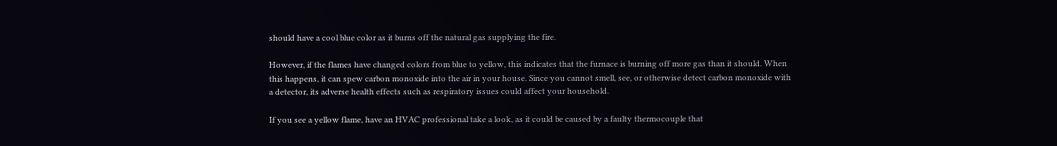should have a cool blue color as it burns off the natural gas supplying the fire.

However, if the flames have changed colors from blue to yellow, this indicates that the furnace is burning off more gas than it should. When this happens, it can spew carbon monoxide into the air in your house. Since you cannot smell, see, or otherwise detect carbon monoxide with a detector, its adverse health effects such as respiratory issues could affect your household.

If you see a yellow flame, have an HVAC professional take a look, as it could be caused by a faulty thermocouple that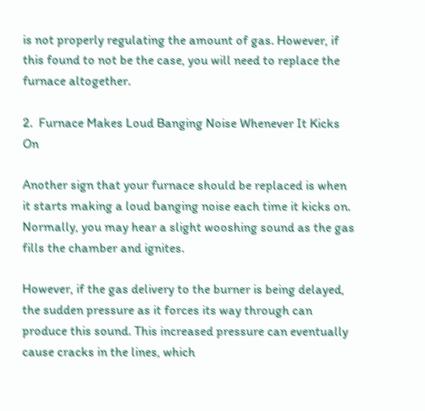is not properly regulating the amount of gas. However, if this found to not be the case, you will need to replace the furnace altogether.

2.  Furnace Makes Loud Banging Noise Whenever It Kicks On

Another sign that your furnace should be replaced is when it starts making a loud banging noise each time it kicks on. Normally, you may hear a slight wooshing sound as the gas fills the chamber and ignites.

However, if the gas delivery to the burner is being delayed, the sudden pressure as it forces its way through can produce this sound. This increased pressure can eventually cause cracks in the lines, which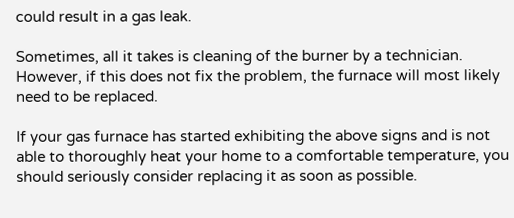could result in a gas leak.

Sometimes, all it takes is cleaning of the burner by a technician. However, if this does not fix the problem, the furnace will most likely need to be replaced.

If your gas furnace has started exhibiting the above signs and is not able to thoroughly heat your home to a comfortable temperature, you should seriously consider replacing it as soon as possible.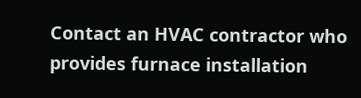Contact an HVAC contractor who provides furnace installation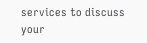services to discuss your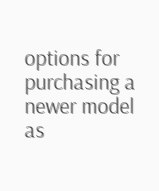options for purchasing a newer model as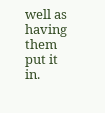well as having them put it in.